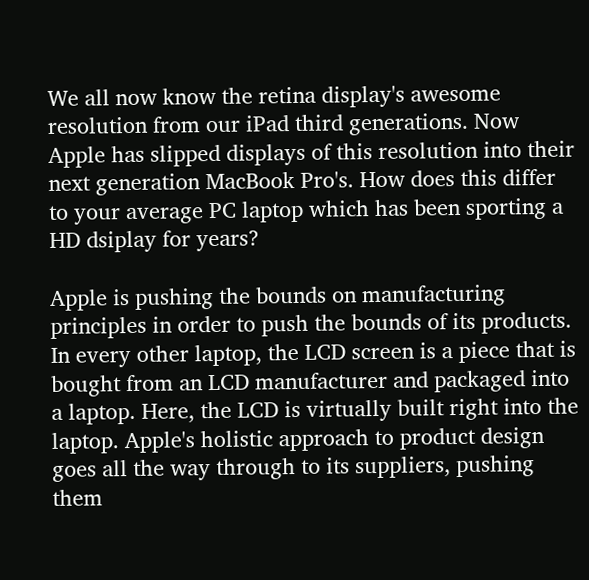We all now know the retina display's awesome resolution from our iPad third generations. Now Apple has slipped displays of this resolution into their next generation MacBook Pro's. How does this differ to your average PC laptop which has been sporting a HD dsiplay for years?

Apple is pushing the bounds on manufacturing principles in order to push the bounds of its products. In every other laptop, the LCD screen is a piece that is bought from an LCD manufacturer and packaged into a laptop. Here, the LCD is virtually built right into the laptop. Apple's holistic approach to product design goes all the way through to its suppliers, pushing them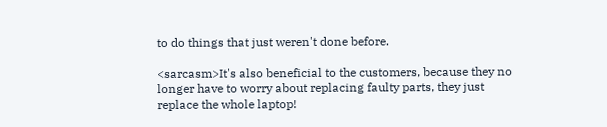to do things that just weren't done before.

<sarcasm>It's also beneficial to the customers, because they no longer have to worry about replacing faulty parts, they just replace the whole laptop!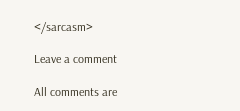</sarcasm>

Leave a comment

All comments are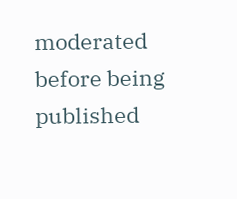moderated before being published